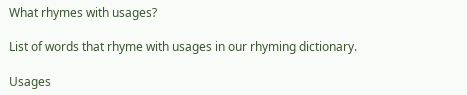What rhymes with usages?

List of words that rhyme with usages in our rhyming dictionary.

Usages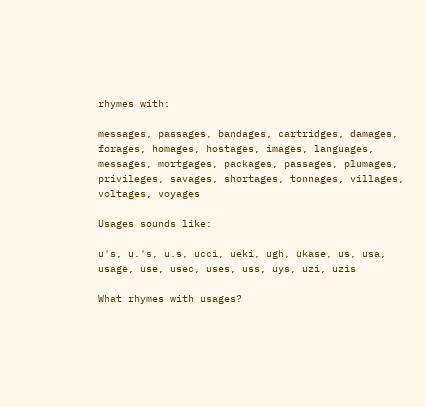rhymes with:

messages, passages, bandages, cartridges, damages, forages, homages, hostages, images, languages, messages, mortgages, packages, passages, plumages, privileges, savages, shortages, tonnages, villages, voltages, voyages

Usages sounds like:

u's, u.'s, u.s, ucci, ueki, ugh, ukase, us, usa, usage, use, usec, uses, uss, uys, uzi, uzis

What rhymes with usages?